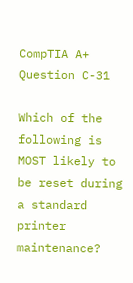CompTIA A+ Question C-31

Which of the following is MOST likely to be reset during a standard printer maintenance?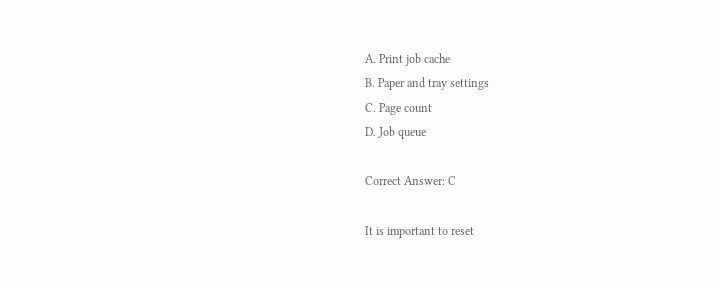A. Print job cache
B. Paper and tray settings
C. Page count
D. Job queue

Correct Answer: C

It is important to reset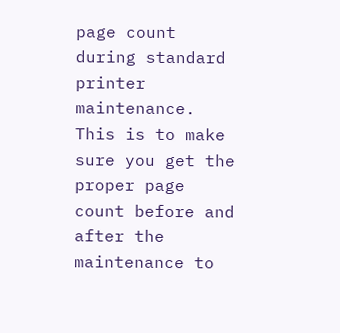page count during standard printer maintenance. This is to make sure you get the proper page count before and after the maintenance to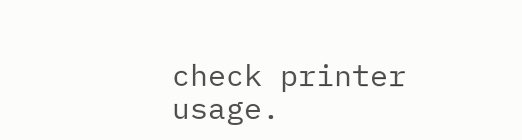check printer usage.